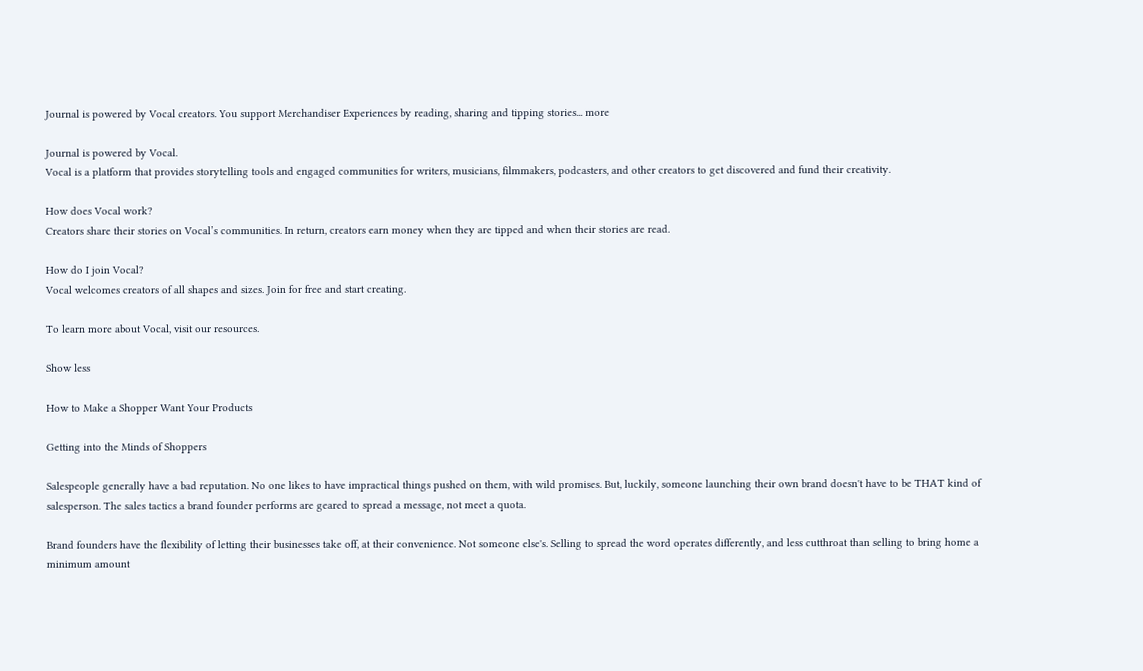Journal is powered by Vocal creators. You support Merchandiser Experiences by reading, sharing and tipping stories... more

Journal is powered by Vocal.
Vocal is a platform that provides storytelling tools and engaged communities for writers, musicians, filmmakers, podcasters, and other creators to get discovered and fund their creativity.

How does Vocal work?
Creators share their stories on Vocal’s communities. In return, creators earn money when they are tipped and when their stories are read.

How do I join Vocal?
Vocal welcomes creators of all shapes and sizes. Join for free and start creating.

To learn more about Vocal, visit our resources.

Show less

How to Make a Shopper Want Your Products

Getting into the Minds of Shoppers

Salespeople generally have a bad reputation. No one likes to have impractical things pushed on them, with wild promises. But, luckily, someone launching their own brand doesn't have to be THAT kind of salesperson. The sales tactics a brand founder performs are geared to spread a message, not meet a quota.

Brand founders have the flexibility of letting their businesses take off, at their convenience. Not someone else's. Selling to spread the word operates differently, and less cutthroat than selling to bring home a minimum amount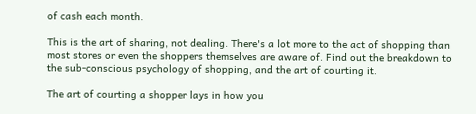of cash each month.

This is the art of sharing, not dealing. There's a lot more to the act of shopping than most stores or even the shoppers themselves are aware of. Find out the breakdown to the sub-conscious psychology of shopping, and the art of courting it.

The art of courting a shopper lays in how you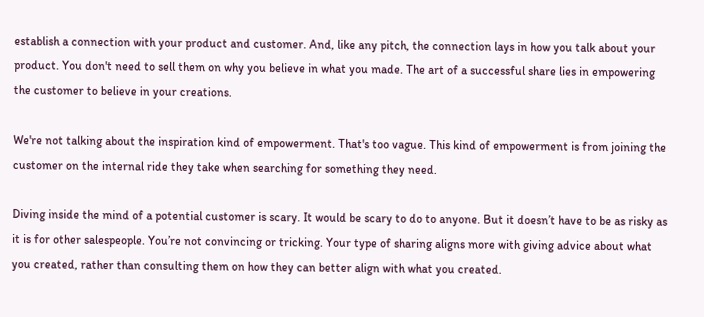establish a connection with your product and customer. And, like any pitch, the connection lays in how you talk about your product. You don't need to sell them on why you believe in what you made. The art of a successful share lies in empowering the customer to believe in your creations.

We're not talking about the inspiration kind of empowerment. That's too vague. This kind of empowerment is from joining the customer on the internal ride they take when searching for something they need.

Diving inside the mind of a potential customer is scary. It would be scary to do to anyone. But it doesn’t have to be as risky as it is for other salespeople. You’re not convincing or tricking. Your type of sharing aligns more with giving advice about what you created, rather than consulting them on how they can better align with what you created.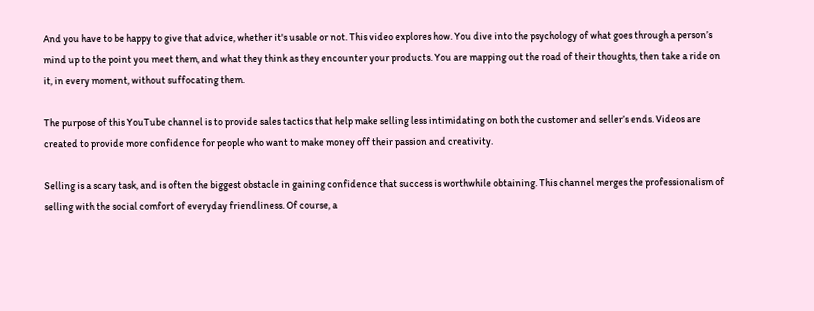And you have to be happy to give that advice, whether it's usable or not. This video explores how. You dive into the psychology of what goes through a person’s mind up to the point you meet them, and what they think as they encounter your products. You are mapping out the road of their thoughts, then take a ride on it, in every moment, without suffocating them.

The purpose of this YouTube channel is to provide sales tactics that help make selling less intimidating on both the customer and seller’s ends. Videos are created to provide more confidence for people who want to make money off their passion and creativity.

Selling is a scary task, and is often the biggest obstacle in gaining confidence that success is worthwhile obtaining. This channel merges the professionalism of selling with the social comfort of everyday friendliness. Of course, a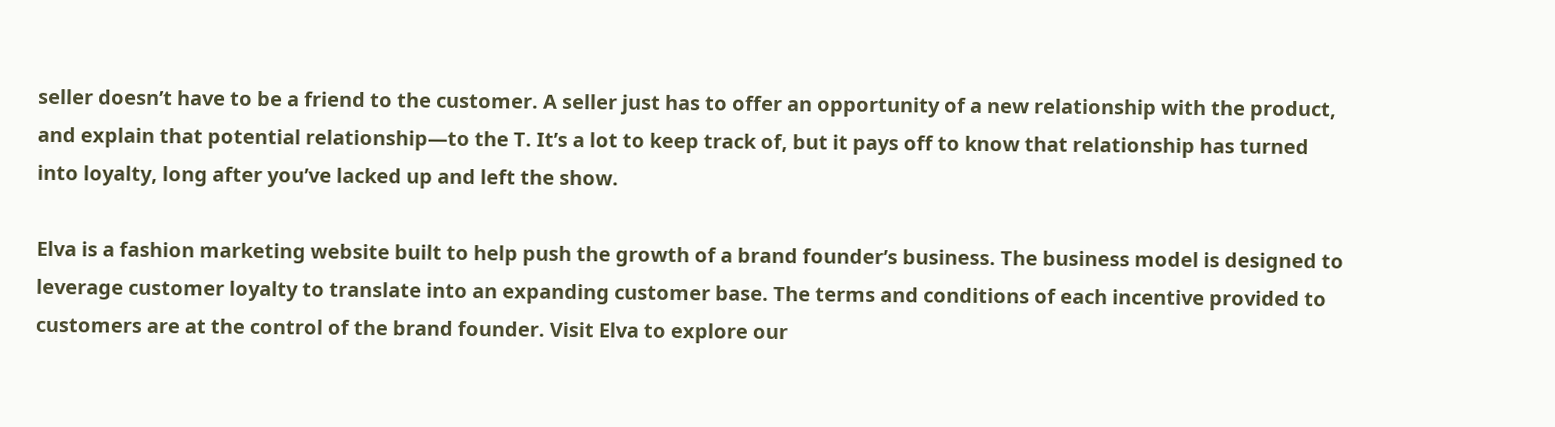seller doesn’t have to be a friend to the customer. A seller just has to offer an opportunity of a new relationship with the product, and explain that potential relationship—to the T. It’s a lot to keep track of, but it pays off to know that relationship has turned into loyalty, long after you’ve lacked up and left the show.

Elva is a fashion marketing website built to help push the growth of a brand founder’s business. The business model is designed to leverage customer loyalty to translate into an expanding customer base. The terms and conditions of each incentive provided to customers are at the control of the brand founder. Visit Elva to explore our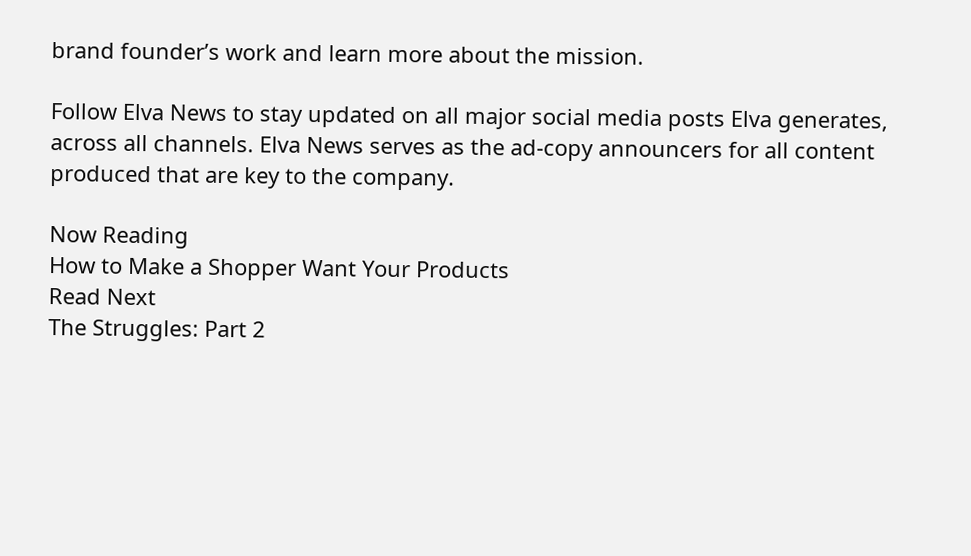brand founder’s work and learn more about the mission.

Follow Elva News to stay updated on all major social media posts Elva generates, across all channels. Elva News serves as the ad-copy announcers for all content produced that are key to the company.

Now Reading
How to Make a Shopper Want Your Products
Read Next
The Struggles: Part 2